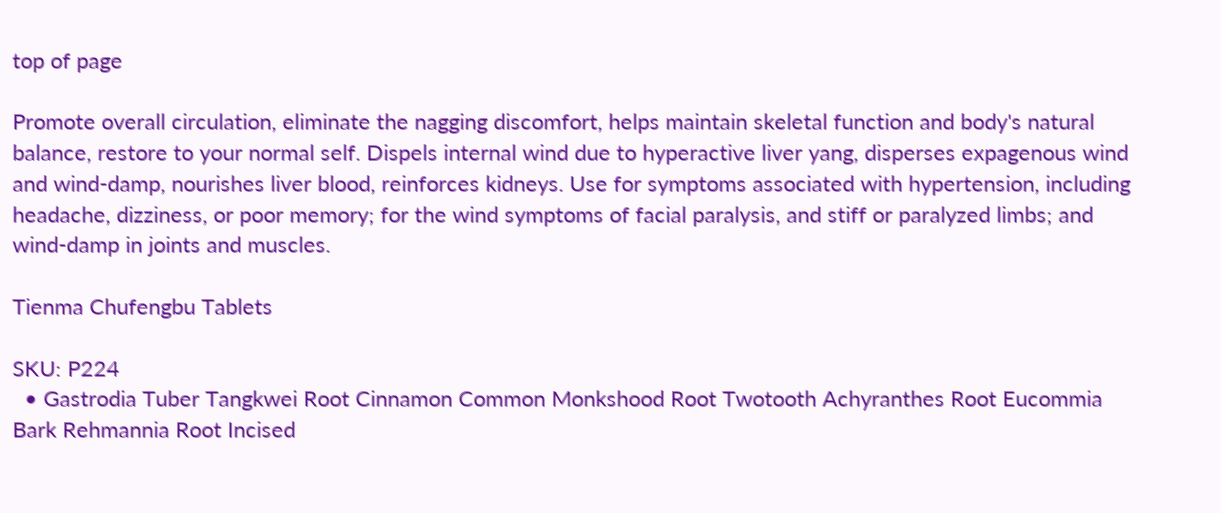top of page

Promote overall circulation, eliminate the nagging discomfort, helps maintain skeletal function and body's natural balance, restore to your normal self. Dispels internal wind due to hyperactive liver yang, disperses expagenous wind and wind-damp, nourishes liver blood, reinforces kidneys. Use for symptoms associated with hypertension, including headache, dizziness, or poor memory; for the wind symptoms of facial paralysis, and stiff or paralyzed limbs; and wind-damp in joints and muscles.

Tienma Chufengbu Tablets

SKU: P224
  • Gastrodia Tuber Tangkwei Root Cinnamon Common Monkshood Root Twotooth Achyranthes Root Eucommia Bark Rehmannia Root Incised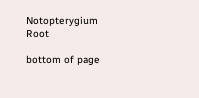Notopterygium Root

bottom of page